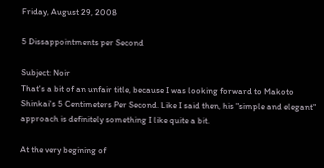Friday, August 29, 2008

5 Dissappointments per Second

Subject: Noir
That's a bit of an unfair title, because I was looking forward to Makoto Shinkai's 5 Centimeters Per Second. Like I said then, his "simple and elegant" approach is definitely something I like quite a bit.

At the very begining of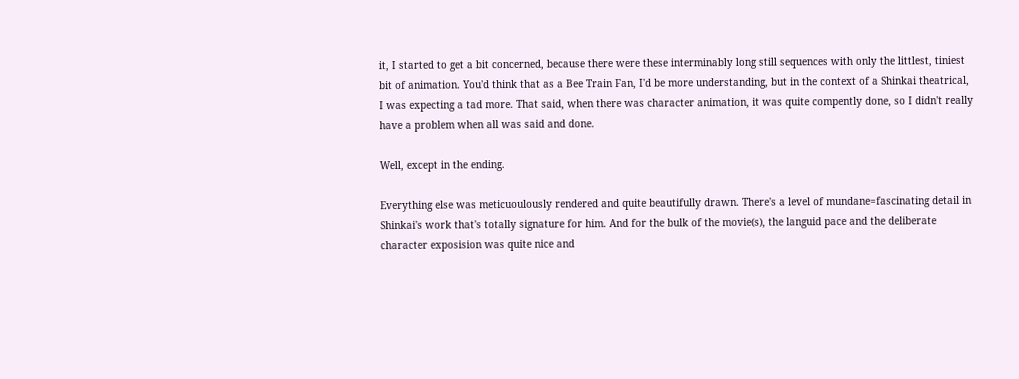it, I started to get a bit concerned, because there were these interminably long still sequences with only the littlest, tiniest bit of animation. You'd think that as a Bee Train Fan, I'd be more understanding, but in the context of a Shinkai theatrical, I was expecting a tad more. That said, when there was character animation, it was quite compently done, so I didn't really have a problem when all was said and done.

Well, except in the ending.

Everything else was meticuoulously rendered and quite beautifully drawn. There's a level of mundane=fascinating detail in Shinkai's work that's totally signature for him. And for the bulk of the movie(s), the languid pace and the deliberate character exposision was quite nice and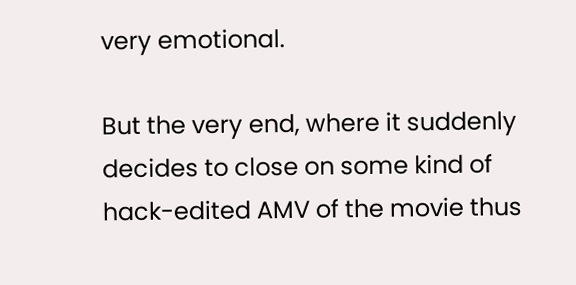very emotional.

But the very end, where it suddenly decides to close on some kind of hack-edited AMV of the movie thus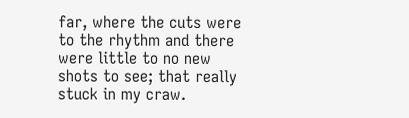far, where the cuts were to the rhythm and there were little to no new shots to see; that really stuck in my craw.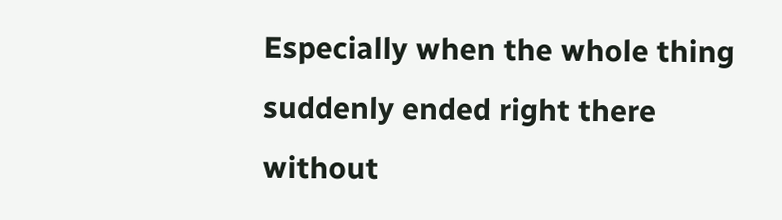Especially when the whole thing suddenly ended right there without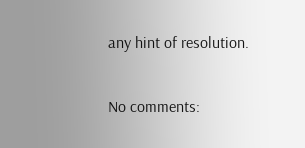any hint of resolution.

No comments: